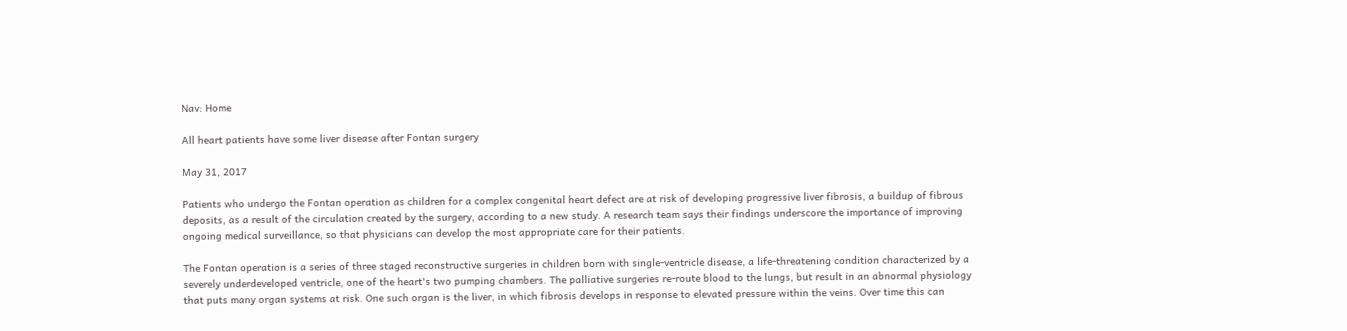Nav: Home

All heart patients have some liver disease after Fontan surgery

May 31, 2017

Patients who undergo the Fontan operation as children for a complex congenital heart defect are at risk of developing progressive liver fibrosis, a buildup of fibrous deposits, as a result of the circulation created by the surgery, according to a new study. A research team says their findings underscore the importance of improving ongoing medical surveillance, so that physicians can develop the most appropriate care for their patients.

The Fontan operation is a series of three staged reconstructive surgeries in children born with single-ventricle disease, a life-threatening condition characterized by a severely underdeveloped ventricle, one of the heart's two pumping chambers. The palliative surgeries re-route blood to the lungs, but result in an abnormal physiology that puts many organ systems at risk. One such organ is the liver, in which fibrosis develops in response to elevated pressure within the veins. Over time this can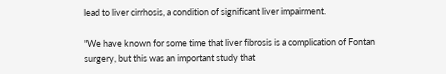lead to liver cirrhosis, a condition of significant liver impairment.

"We have known for some time that liver fibrosis is a complication of Fontan surgery, but this was an important study that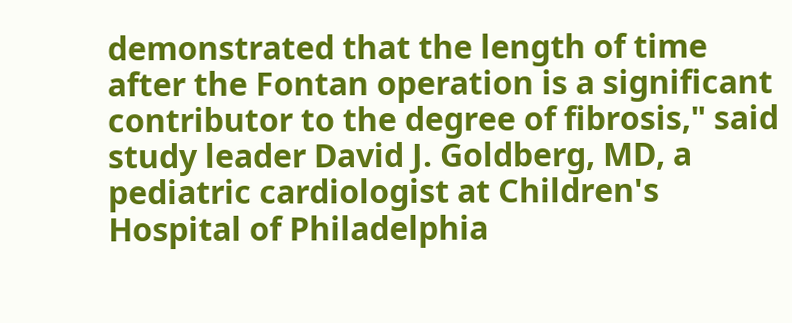demonstrated that the length of time after the Fontan operation is a significant contributor to the degree of fibrosis," said study leader David J. Goldberg, MD, a pediatric cardiologist at Children's Hospital of Philadelphia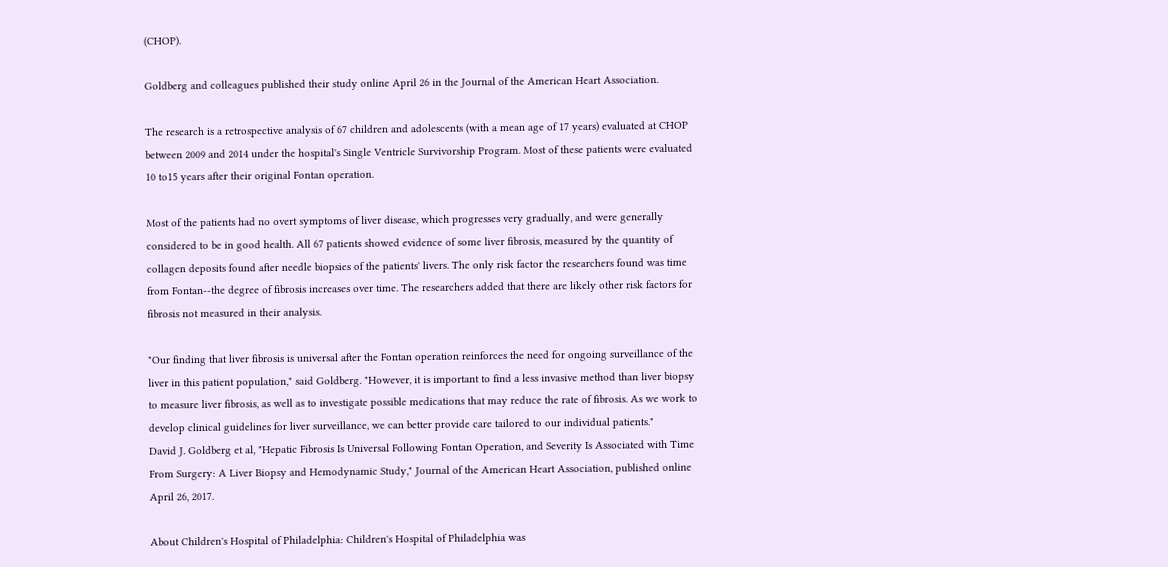(CHOP).

Goldberg and colleagues published their study online April 26 in the Journal of the American Heart Association.

The research is a retrospective analysis of 67 children and adolescents (with a mean age of 17 years) evaluated at CHOP between 2009 and 2014 under the hospital's Single Ventricle Survivorship Program. Most of these patients were evaluated 10 to15 years after their original Fontan operation.

Most of the patients had no overt symptoms of liver disease, which progresses very gradually, and were generally considered to be in good health. All 67 patients showed evidence of some liver fibrosis, measured by the quantity of collagen deposits found after needle biopsies of the patients' livers. The only risk factor the researchers found was time from Fontan--the degree of fibrosis increases over time. The researchers added that there are likely other risk factors for fibrosis not measured in their analysis.

"Our finding that liver fibrosis is universal after the Fontan operation reinforces the need for ongoing surveillance of the liver in this patient population," said Goldberg. "However, it is important to find a less invasive method than liver biopsy to measure liver fibrosis, as well as to investigate possible medications that may reduce the rate of fibrosis. As we work to develop clinical guidelines for liver surveillance, we can better provide care tailored to our individual patients."
David J. Goldberg et al, "Hepatic Fibrosis Is Universal Following Fontan Operation, and Severity Is Associated with Time From Surgery: A Liver Biopsy and Hemodynamic Study," Journal of the American Heart Association, published online April 26, 2017.

About Children's Hospital of Philadelphia: Children's Hospital of Philadelphia was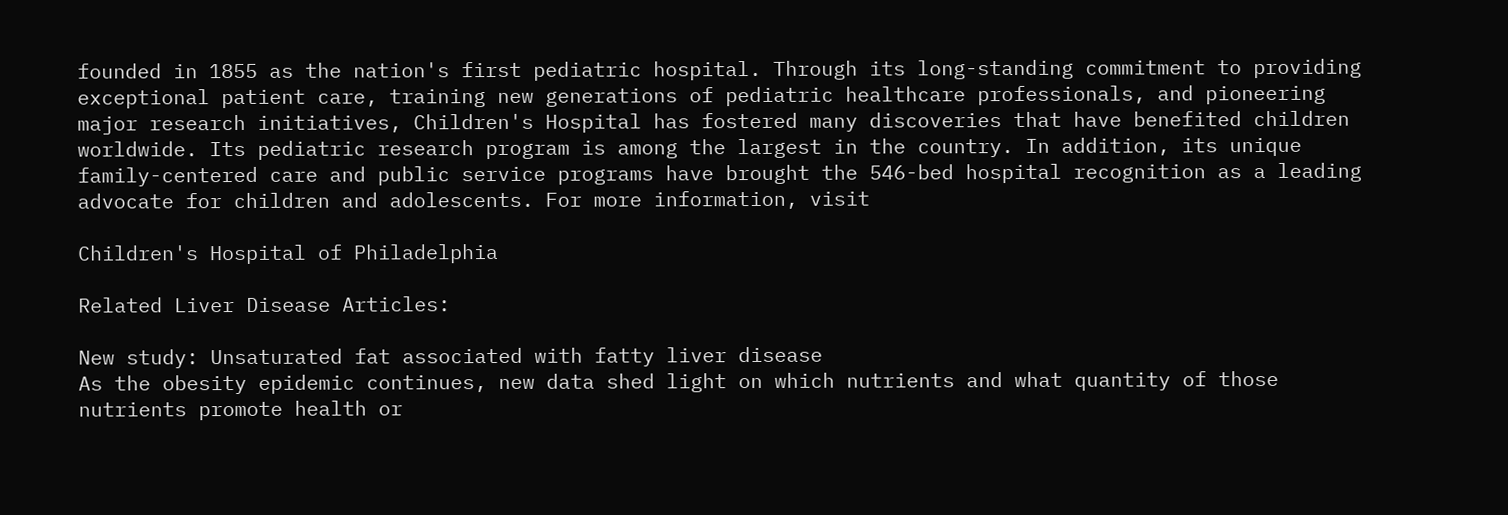founded in 1855 as the nation's first pediatric hospital. Through its long-standing commitment to providing exceptional patient care, training new generations of pediatric healthcare professionals, and pioneering major research initiatives, Children's Hospital has fostered many discoveries that have benefited children worldwide. Its pediatric research program is among the largest in the country. In addition, its unique family-centered care and public service programs have brought the 546-bed hospital recognition as a leading advocate for children and adolescents. For more information, visit

Children's Hospital of Philadelphia

Related Liver Disease Articles:

New study: Unsaturated fat associated with fatty liver disease
As the obesity epidemic continues, new data shed light on which nutrients and what quantity of those nutrients promote health or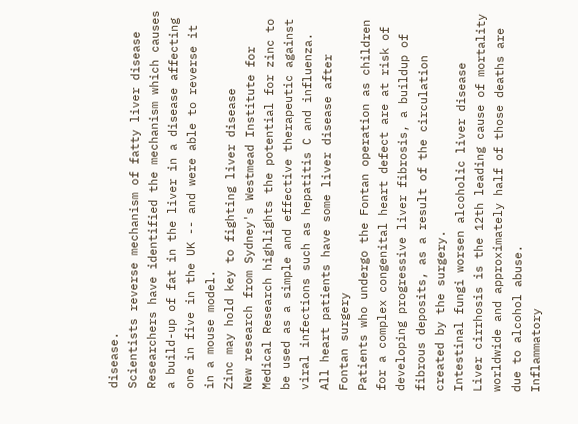disease.
Scientists reverse mechanism of fatty liver disease
Researchers have identified the mechanism which causes a build-up of fat in the liver in a disease affecting one in five in the UK -- and were able to reverse it in a mouse model.
Zinc may hold key to fighting liver disease
New research from Sydney's Westmead Institute for Medical Research highlights the potential for zinc to be used as a simple and effective therapeutic against viral infections such as hepatitis C and influenza.
All heart patients have some liver disease after Fontan surgery
Patients who undergo the Fontan operation as children for a complex congenital heart defect are at risk of developing progressive liver fibrosis, a buildup of fibrous deposits, as a result of the circulation created by the surgery.
Intestinal fungi worsen alcoholic liver disease
Liver cirrhosis is the 12th leading cause of mortality worldwide and approximately half of those deaths are due to alcohol abuse.
Inflammatory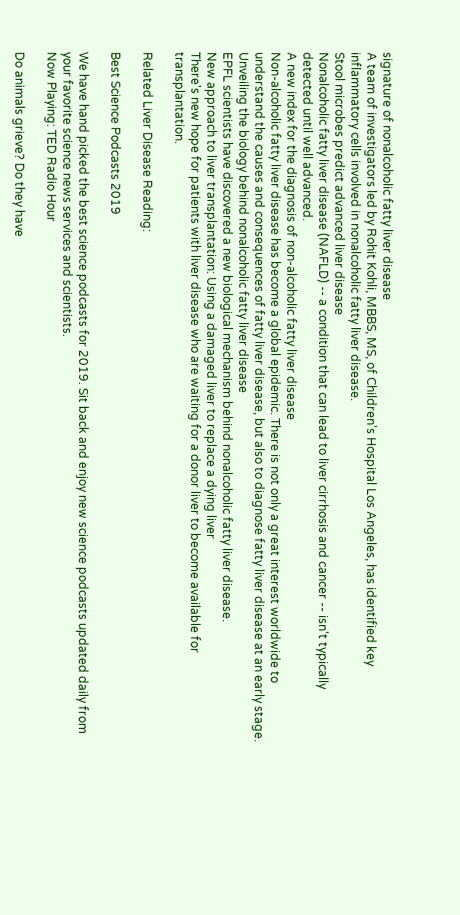signature of nonalcoholic fatty liver disease
A team of investigators led by Rohit Kohli, MBBS, MS, of Children's Hospital Los Angeles, has identified key inflammatory cells involved in nonalcoholic fatty liver disease.
Stool microbes predict advanced liver disease
Nonalcoholic fatty liver disease (NAFLD) -- a condition that can lead to liver cirrhosis and cancer -- isn't typically detected until well advanced.
A new index for the diagnosis of non-alcoholic fatty liver disease
Non-alcoholic fatty liver disease has become a global epidemic. There is not only a great interest worldwide to understand the causes and consequences of fatty liver disease, but also to diagnose fatty liver disease at an early stage.
Unveiling the biology behind nonalcoholic fatty liver disease
EPFL scientists have discovered a new biological mechanism behind nonalcoholic fatty liver disease.
New approach to liver transplantation: Using a damaged liver to replace a dying liver
There's new hope for patients with liver disease who are waiting for a donor liver to become available for transplantation.

Related Liver Disease Reading:

Best Science Podcasts 2019

We have hand picked the best science podcasts for 2019. Sit back and enjoy new science podcasts updated daily from your favorite science news services and scientists.
Now Playing: TED Radio Hour

Do animals grieve? Do they have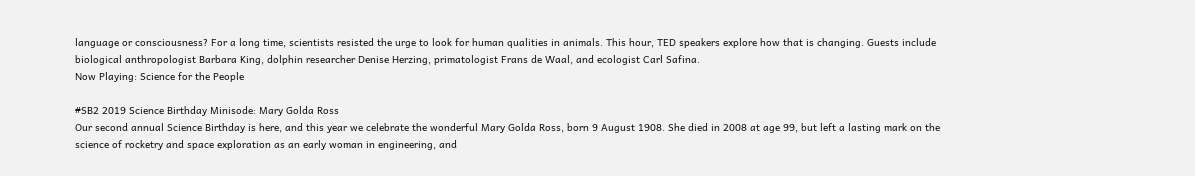language or consciousness? For a long time, scientists resisted the urge to look for human qualities in animals. This hour, TED speakers explore how that is changing. Guests include biological anthropologist Barbara King, dolphin researcher Denise Herzing, primatologist Frans de Waal, and ecologist Carl Safina.
Now Playing: Science for the People

#SB2 2019 Science Birthday Minisode: Mary Golda Ross
Our second annual Science Birthday is here, and this year we celebrate the wonderful Mary Golda Ross, born 9 August 1908. She died in 2008 at age 99, but left a lasting mark on the science of rocketry and space exploration as an early woman in engineering, and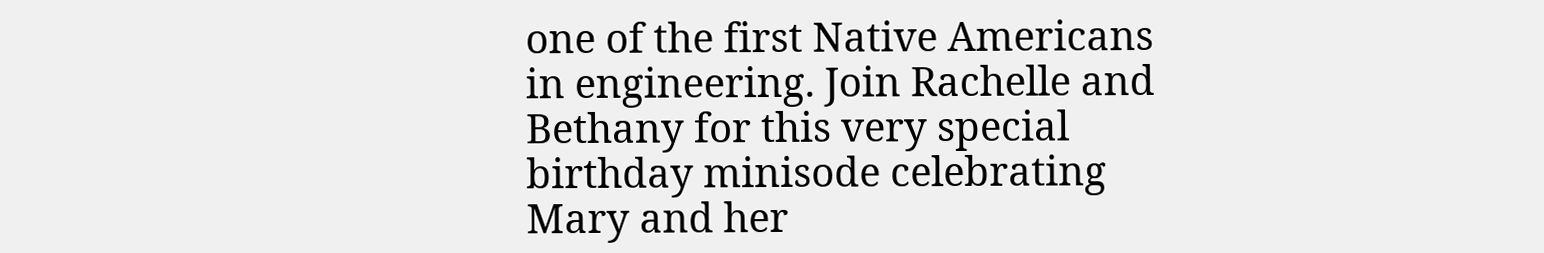one of the first Native Americans in engineering. Join Rachelle and Bethany for this very special birthday minisode celebrating Mary and her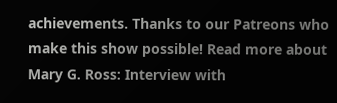achievements. Thanks to our Patreons who make this show possible! Read more about Mary G. Ross: Interview with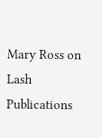Mary Ross on Lash Publications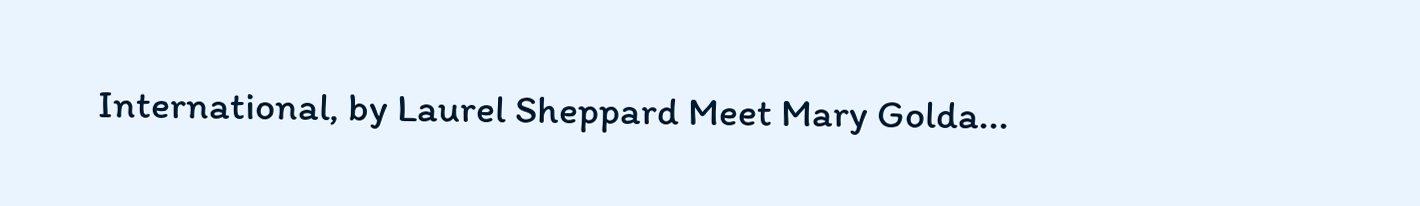International, by Laurel Sheppard Meet Mary Golda...